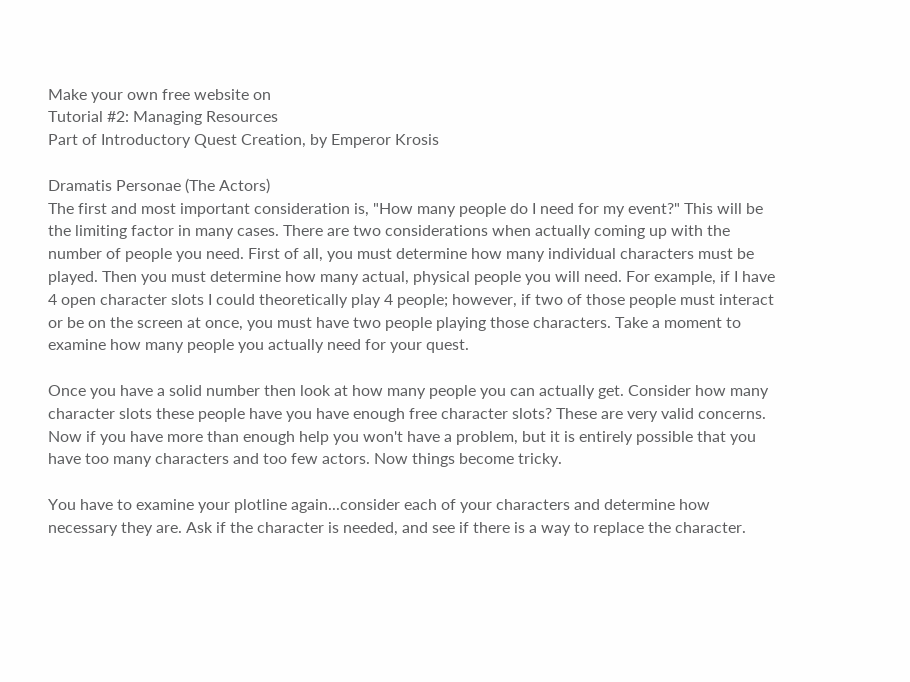Make your own free website on
Tutorial #2: Managing Resources
Part of Introductory Quest Creation, by Emperor Krosis

Dramatis Personae (The Actors)
The first and most important consideration is, "How many people do I need for my event?" This will be the limiting factor in many cases. There are two considerations when actually coming up with the number of people you need. First of all, you must determine how many individual characters must be played. Then you must determine how many actual, physical people you will need. For example, if I have 4 open character slots I could theoretically play 4 people; however, if two of those people must interact or be on the screen at once, you must have two people playing those characters. Take a moment to examine how many people you actually need for your quest.

Once you have a solid number then look at how many people you can actually get. Consider how many character slots these people have you have enough free character slots? These are very valid concerns. Now if you have more than enough help you won't have a problem, but it is entirely possible that you have too many characters and too few actors. Now things become tricky.

You have to examine your plotline again...consider each of your characters and determine how necessary they are. Ask if the character is needed, and see if there is a way to replace the character.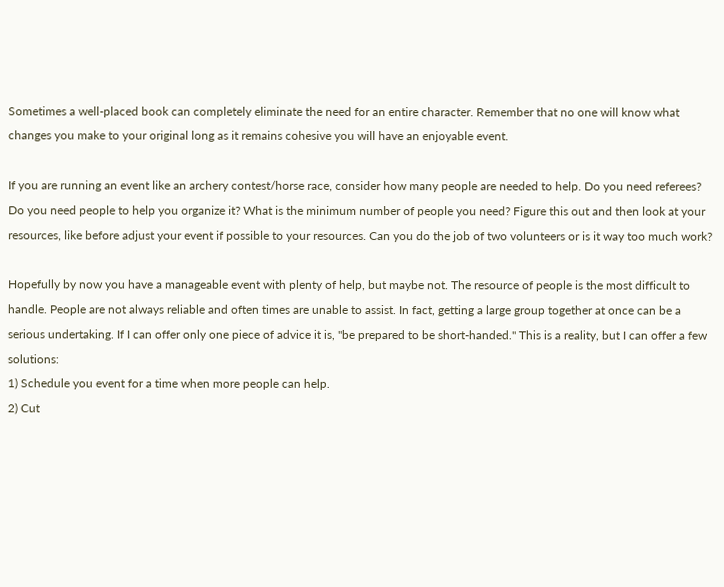Sometimes a well-placed book can completely eliminate the need for an entire character. Remember that no one will know what changes you make to your original long as it remains cohesive you will have an enjoyable event.

If you are running an event like an archery contest/horse race, consider how many people are needed to help. Do you need referees? Do you need people to help you organize it? What is the minimum number of people you need? Figure this out and then look at your resources, like before adjust your event if possible to your resources. Can you do the job of two volunteers or is it way too much work?

Hopefully by now you have a manageable event with plenty of help, but maybe not. The resource of people is the most difficult to handle. People are not always reliable and often times are unable to assist. In fact, getting a large group together at once can be a serious undertaking. If I can offer only one piece of advice it is, "be prepared to be short-handed." This is a reality, but I can offer a few solutions:
1) Schedule you event for a time when more people can help.
2) Cut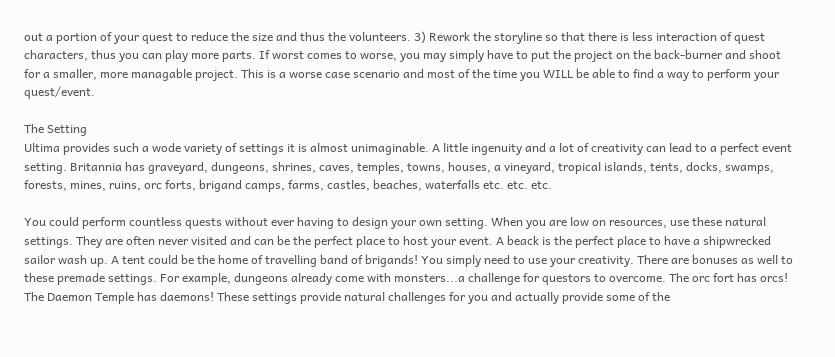out a portion of your quest to reduce the size and thus the volunteers. 3) Rework the storyline so that there is less interaction of quest characters, thus you can play more parts. If worst comes to worse, you may simply have to put the project on the back-burner and shoot for a smaller, more managable project. This is a worse case scenario and most of the time you WILL be able to find a way to perform your quest/event.

The Setting
Ultima provides such a wode variety of settings it is almost unimaginable. A little ingenuity and a lot of creativity can lead to a perfect event setting. Britannia has graveyard, dungeons, shrines, caves, temples, towns, houses, a vineyard, tropical islands, tents, docks, swamps, forests, mines, ruins, orc forts, brigand camps, farms, castles, beaches, waterfalls etc. etc. etc.

You could perform countless quests without ever having to design your own setting. When you are low on resources, use these natural settings. They are often never visited and can be the perfect place to host your event. A beack is the perfect place to have a shipwrecked sailor wash up. A tent could be the home of travelling band of brigands! You simply need to use your creativity. There are bonuses as well to these premade settings. For example, dungeons already come with monsters...a challenge for questors to overcome. The orc fort has orcs! The Daemon Temple has daemons! These settings provide natural challenges for you and actually provide some of the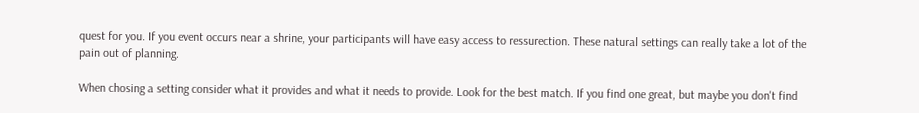quest for you. If you event occurs near a shrine, your participants will have easy access to ressurection. These natural settings can really take a lot of the pain out of planning.

When chosing a setting consider what it provides and what it needs to provide. Look for the best match. If you find one great, but maybe you don't find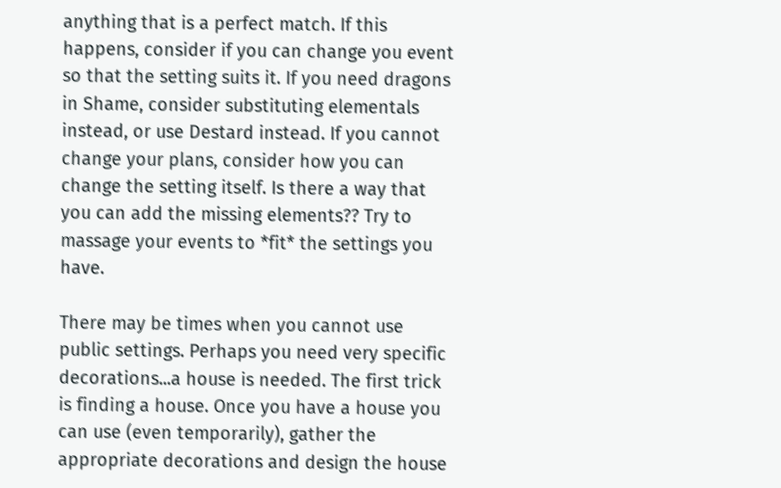anything that is a perfect match. If this happens, consider if you can change you event so that the setting suits it. If you need dragons in Shame, consider substituting elementals instead, or use Destard instead. If you cannot change your plans, consider how you can change the setting itself. Is there a way that you can add the missing elements?? Try to massage your events to *fit* the settings you have.

There may be times when you cannot use public settings. Perhaps you need very specific decorations...a house is needed. The first trick is finding a house. Once you have a house you can use (even temporarily), gather the appropriate decorations and design the house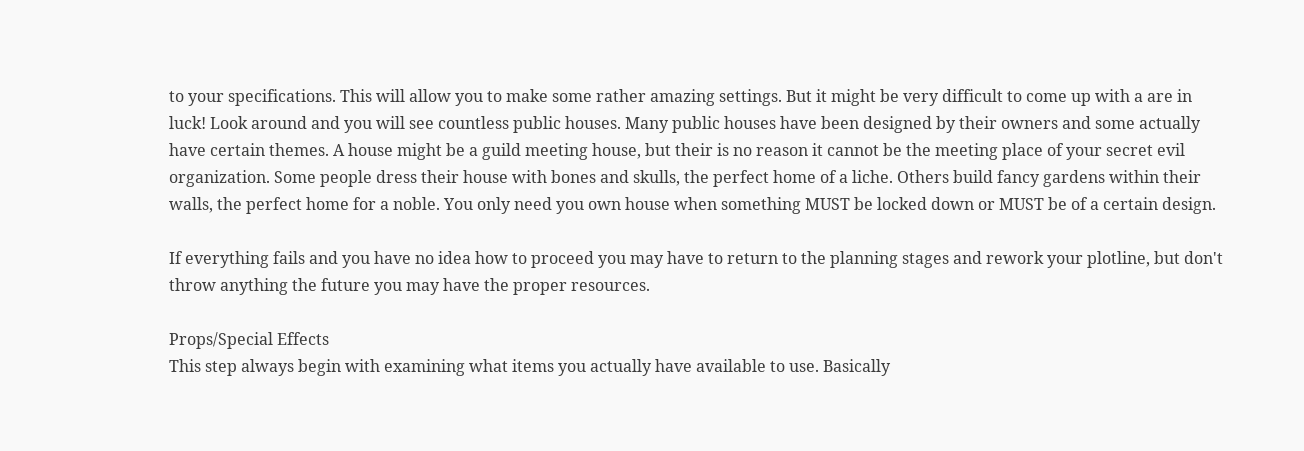to your specifications. This will allow you to make some rather amazing settings. But it might be very difficult to come up with a are in luck! Look around and you will see countless public houses. Many public houses have been designed by their owners and some actually have certain themes. A house might be a guild meeting house, but their is no reason it cannot be the meeting place of your secret evil organization. Some people dress their house with bones and skulls, the perfect home of a liche. Others build fancy gardens within their walls, the perfect home for a noble. You only need you own house when something MUST be locked down or MUST be of a certain design.

If everything fails and you have no idea how to proceed you may have to return to the planning stages and rework your plotline, but don't throw anything the future you may have the proper resources.

Props/Special Effects
This step always begin with examining what items you actually have available to use. Basically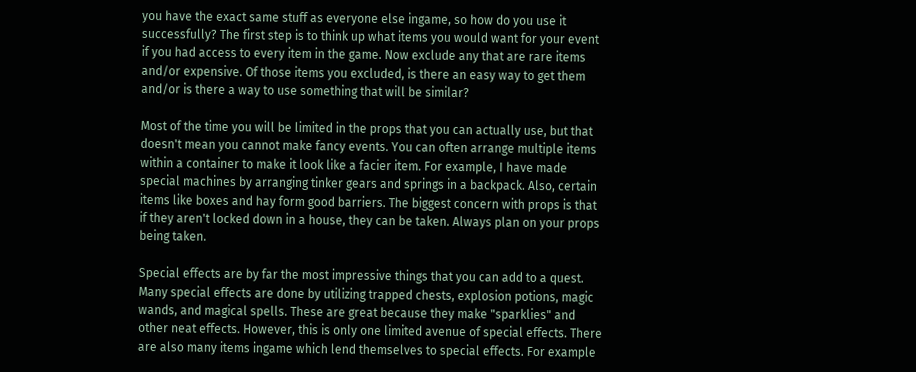you have the exact same stuff as everyone else ingame, so how do you use it successfully? The first step is to think up what items you would want for your event if you had access to every item in the game. Now exclude any that are rare items and/or expensive. Of those items you excluded, is there an easy way to get them and/or is there a way to use something that will be similar?

Most of the time you will be limited in the props that you can actually use, but that doesn't mean you cannot make fancy events. You can often arrange multiple items within a container to make it look like a facier item. For example, I have made special machines by arranging tinker gears and springs in a backpack. Also, certain items like boxes and hay form good barriers. The biggest concern with props is that if they aren't locked down in a house, they can be taken. Always plan on your props being taken.

Special effects are by far the most impressive things that you can add to a quest. Many special effects are done by utilizing trapped chests, explosion potions, magic wands, and magical spells. These are great because they make "sparklies" and other neat effects. However, this is only one limited avenue of special effects. There are also many items ingame which lend themselves to special effects. For example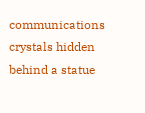communications crystals hidden behind a statue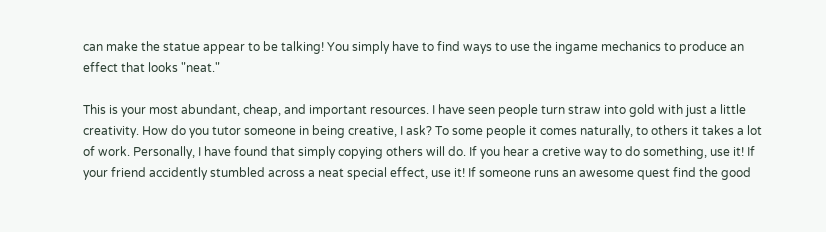can make the statue appear to be talking! You simply have to find ways to use the ingame mechanics to produce an effect that looks "neat."

This is your most abundant, cheap, and important resources. I have seen people turn straw into gold with just a little creativity. How do you tutor someone in being creative, I ask? To some people it comes naturally, to others it takes a lot of work. Personally, I have found that simply copying others will do. If you hear a cretive way to do something, use it! If your friend accidently stumbled across a neat special effect, use it! If someone runs an awesome quest find the good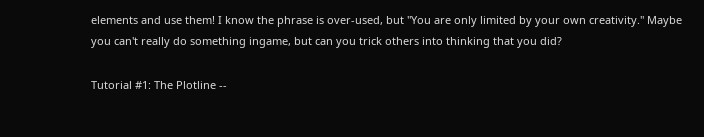elements and use them! I know the phrase is over-used, but "You are only limited by your own creativity." Maybe you can't really do something ingame, but can you trick others into thinking that you did?

Tutorial #1: The Plotline --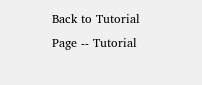Back to Tutorial Page -- Tutorial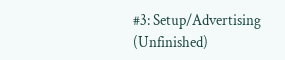#3: Setup/Advertising (Unfinished)